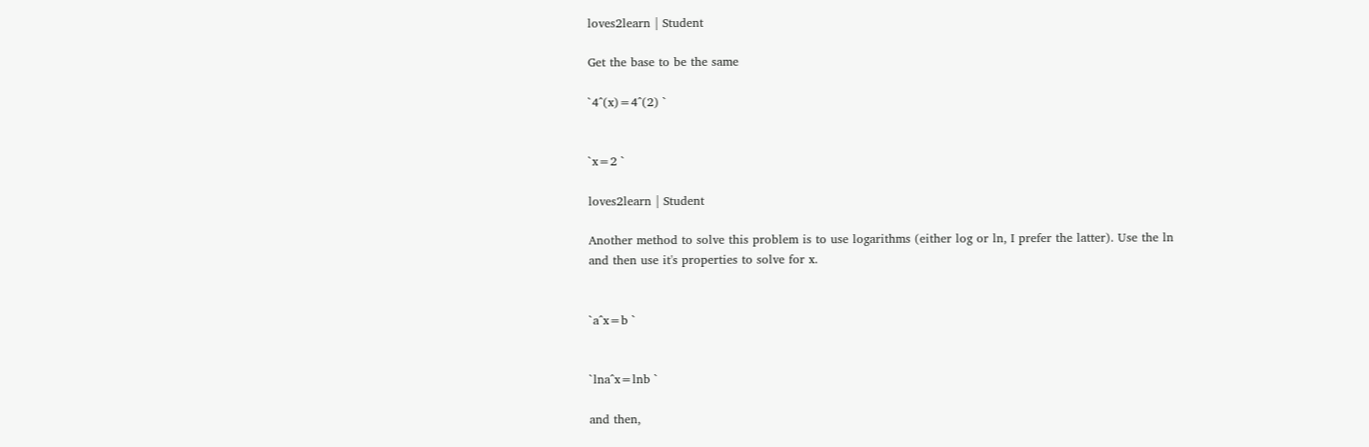loves2learn | Student

Get the base to be the same

`4^(x)=4^(2) `


`x=2 `

loves2learn | Student

Another method to solve this problem is to use logarithms (either log or ln, I prefer the latter). Use the ln and then use it's properties to solve for x.


`a^x=b `


`lna^x=lnb `

and then,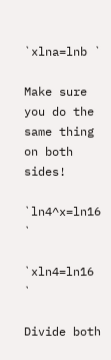`xlna=lnb `

Make sure you do the same thing on both sides!

`ln4^x=ln16 `

`xln4=ln16 `

Divide both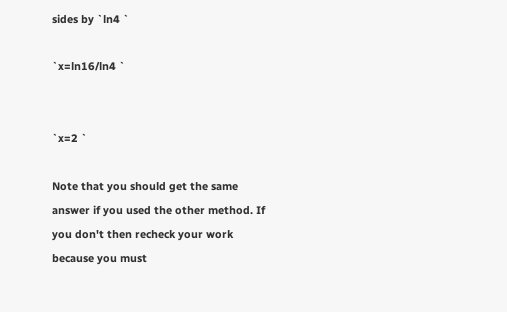sides by `ln4 `

`x=ln16/ln4 `


`x=2 `

Note that you should get the same answer if you used the other method. If you don't then recheck your work because you must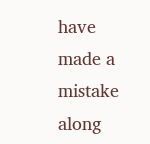have made a mistake along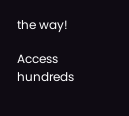the way!

Access hundreds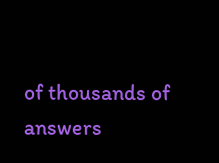of thousands of answers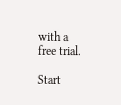with a free trial.

Start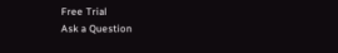Free Trial
Ask a Question